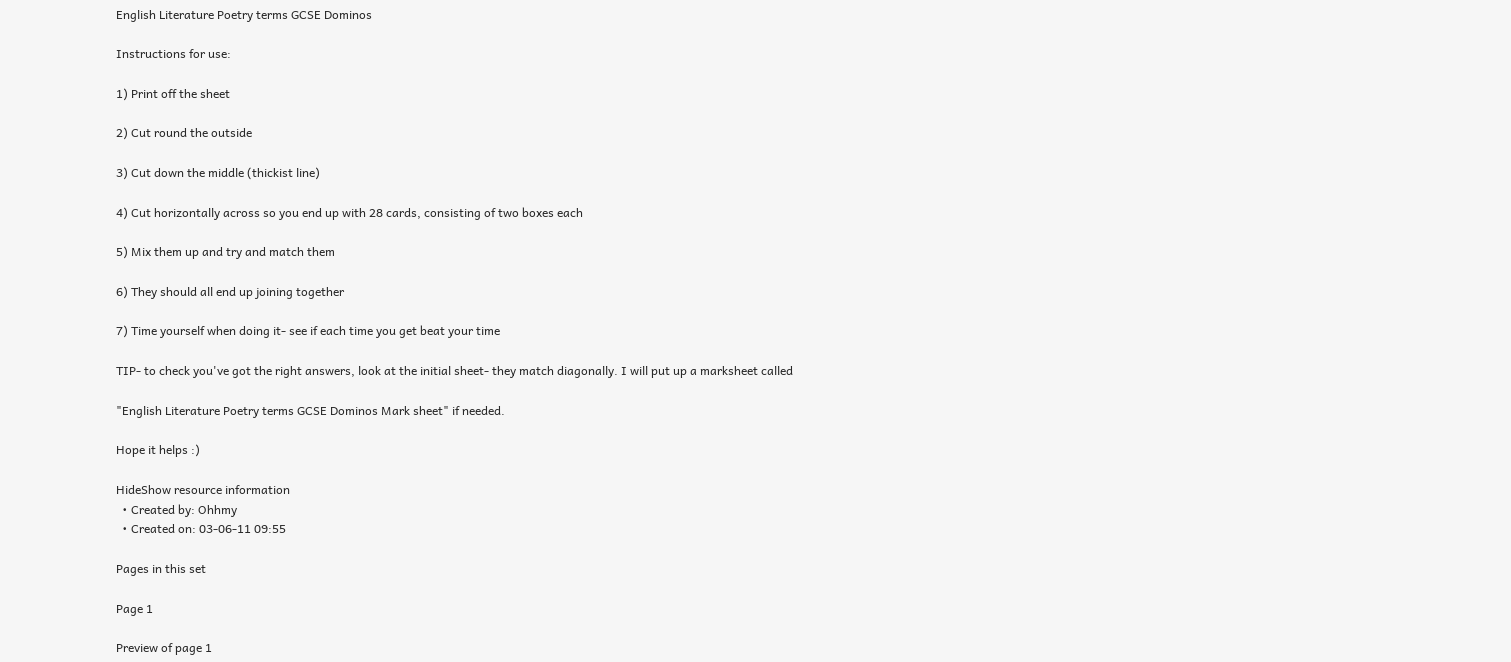English Literature Poetry terms GCSE Dominos

Instructions for use:

1) Print off the sheet

2) Cut round the outside

3) Cut down the middle (thickist line)

4) Cut horizontally across so you end up with 28 cards, consisting of two boxes each

5) Mix them up and try and match them

6) They should all end up joining together

7) Time yourself when doing it- see if each time you get beat your time

TIP- to check you've got the right answers, look at the initial sheet- they match diagonally. I will put up a marksheet called

"English Literature Poetry terms GCSE Dominos Mark sheet" if needed.

Hope it helps :)

HideShow resource information
  • Created by: Ohhmy
  • Created on: 03-06-11 09:55

Pages in this set

Page 1

Preview of page 1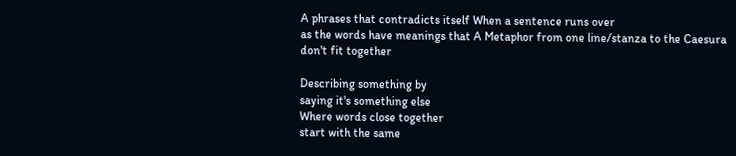A phrases that contradicts itself When a sentence runs over
as the words have meanings that A Metaphor from one line/stanza to the Caesura
don't fit together

Describing something by
saying it's something else
Where words close together
start with the same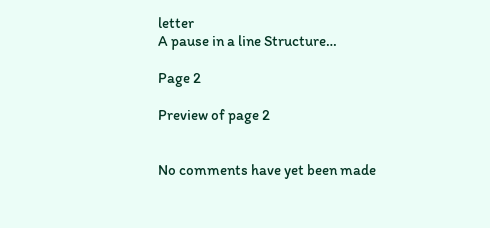letter
A pause in a line Structure…

Page 2

Preview of page 2


No comments have yet been made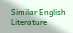Similar English Literature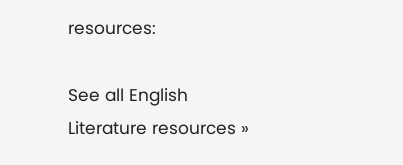resources:

See all English Literature resources »